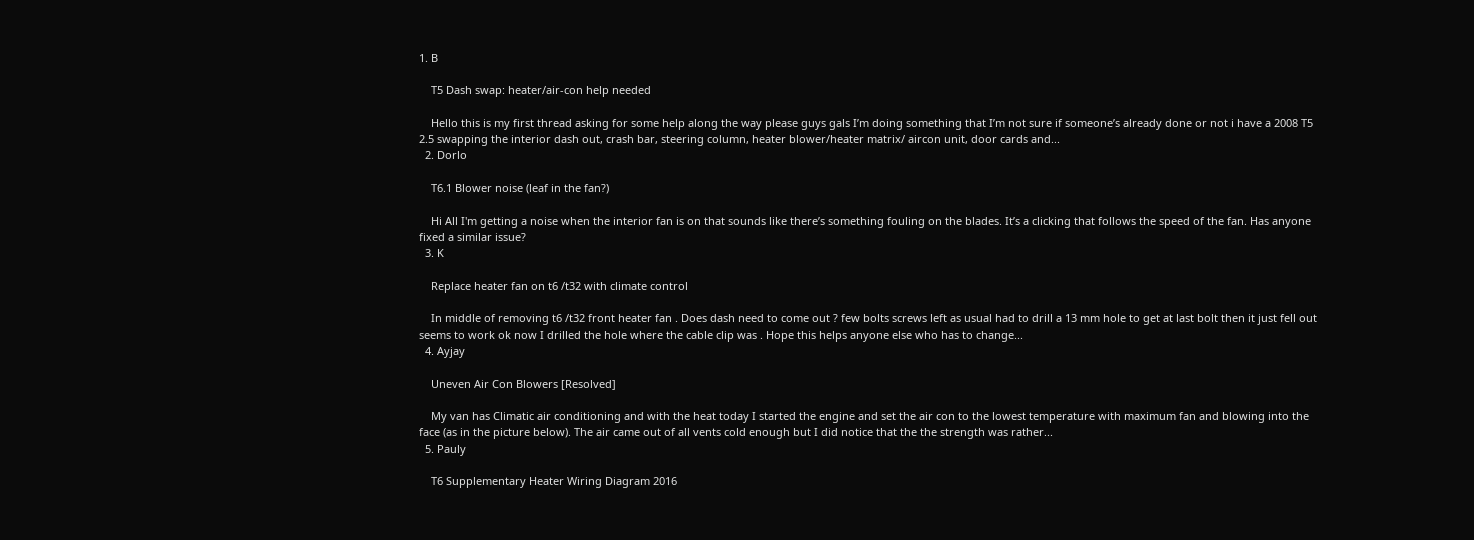1. B

    T5 Dash swap: heater/air-con help needed

    Hello this is my first thread asking for some help along the way please guys gals I’m doing something that I’m not sure if someone’s already done or not i have a 2008 T5 2.5 swapping the interior dash out, crash bar, steering column, heater blower/heater matrix/ aircon unit, door cards and...
  2. Dorlo

    T6.1 Blower noise (leaf in the fan?)

    Hi All I'm getting a noise when the interior fan is on that sounds like there’s something fouling on the blades. It’s a clicking that follows the speed of the fan. Has anyone fixed a similar issue?
  3. K

    Replace heater fan on t6 /t32 with climate control

    In middle of removing t6 /t32 front heater fan . Does dash need to come out ? few bolts screws left as usual had to drill a 13 mm hole to get at last bolt then it just fell out seems to work ok now I drilled the hole where the cable clip was . Hope this helps anyone else who has to change...
  4. Ayjay

    Uneven Air Con Blowers [Resolved]

    My van has Climatic air conditioning and with the heat today I started the engine and set the air con to the lowest temperature with maximum fan and blowing into the face (as in the picture below). The air came out of all vents cold enough but I did notice that the the strength was rather...
  5. Pauly

    T6 Supplementary Heater Wiring Diagram 2016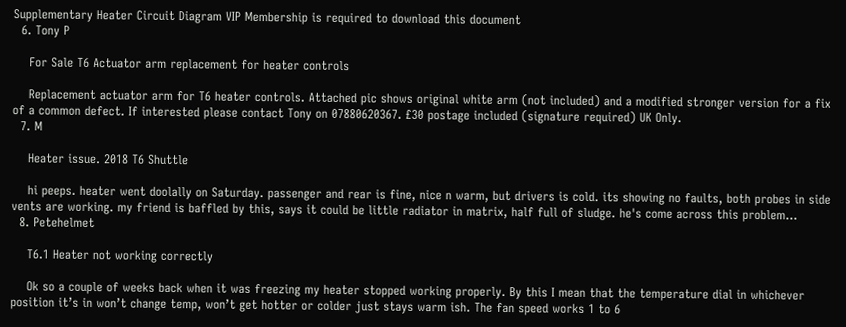Supplementary Heater Circuit Diagram VIP Membership is required to download this document
  6. Tony P

    For Sale T6 Actuator arm replacement for heater controls

    Replacement actuator arm for T6 heater controls. Attached pic shows original white arm (not included) and a modified stronger version for a fix of a common defect. If interested please contact Tony on 07880620367. £30 postage included (signature required) UK Only.
  7. M

    Heater issue. 2018 T6 Shuttle

    hi peeps. heater went doolally on Saturday. passenger and rear is fine, nice n warm, but drivers is cold. its showing no faults, both probes in side vents are working. my friend is baffled by this, says it could be little radiator in matrix, half full of sludge. he's come across this problem...
  8. Petehelmet

    T6.1 Heater not working correctly

    Ok so a couple of weeks back when it was freezing my heater stopped working properly. By this I mean that the temperature dial in whichever position it’s in won’t change temp, won’t get hotter or colder just stays warm ish. The fan speed works 1 to 6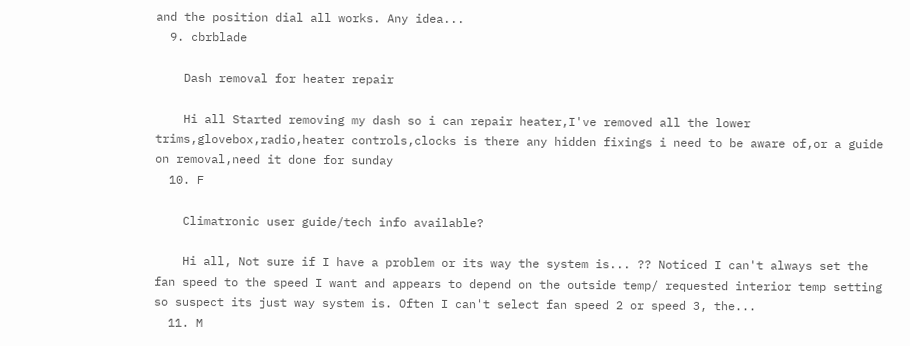and the position dial all works. Any idea...
  9. cbrblade

    Dash removal for heater repair

    Hi all Started removing my dash so i can repair heater,I've removed all the lower trims,glovebox,radio,heater controls,clocks is there any hidden fixings i need to be aware of,or a guide on removal,need it done for sunday
  10. F

    Climatronic user guide/tech info available?

    Hi all, Not sure if I have a problem or its way the system is... ?? Noticed I can't always set the fan speed to the speed I want and appears to depend on the outside temp/ requested interior temp setting so suspect its just way system is. Often I can't select fan speed 2 or speed 3, the...
  11. M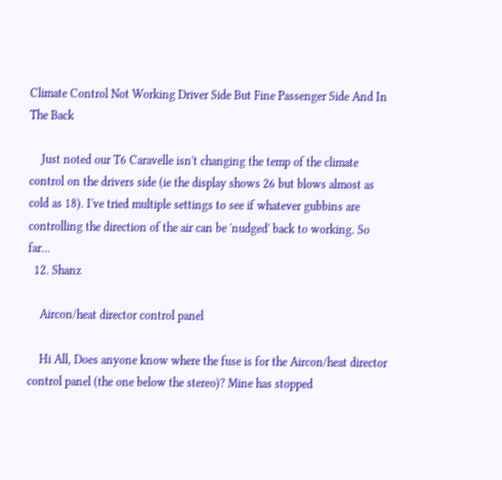Climate Control Not Working Driver Side But Fine Passenger Side And In The Back

    Just noted our T6 Caravelle isn't changing the temp of the climate control on the drivers side (ie the display shows 26 but blows almost as cold as 18). I've tried multiple settings to see if whatever gubbins are controlling the direction of the air can be 'nudged' back to working. So far...
  12. Shanz

    Aircon/heat director control panel

    Hi All, Does anyone know where the fuse is for the Aircon/heat director control panel (the one below the stereo)? Mine has stopped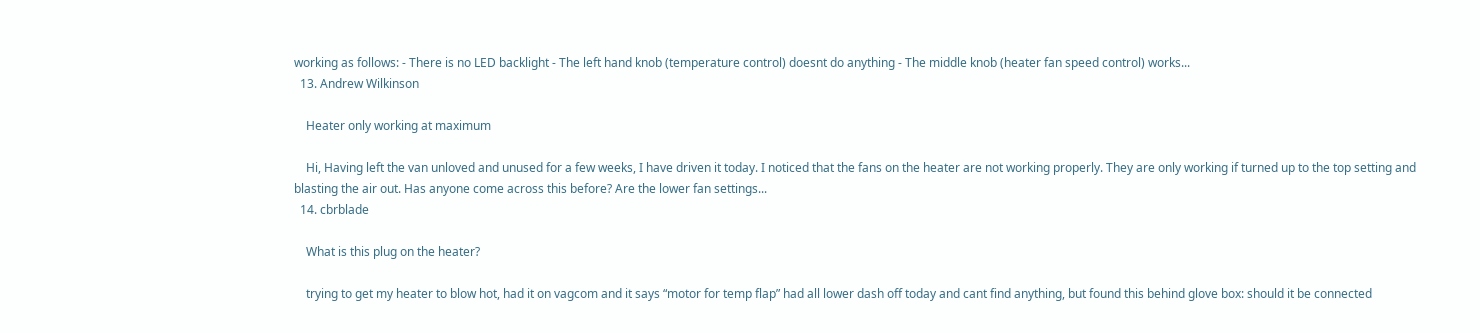working as follows: - There is no LED backlight - The left hand knob (temperature control) doesnt do anything - The middle knob (heater fan speed control) works...
  13. Andrew Wilkinson

    Heater only working at maximum

    Hi, Having left the van unloved and unused for a few weeks, I have driven it today. I noticed that the fans on the heater are not working properly. They are only working if turned up to the top setting and blasting the air out. Has anyone come across this before? Are the lower fan settings...
  14. cbrblade

    What is this plug on the heater?

    trying to get my heater to blow hot, had it on vagcom and it says “motor for temp flap” had all lower dash off today and cant find anything, but found this behind glove box: should it be connected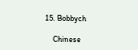15. Bobbych

    Chinese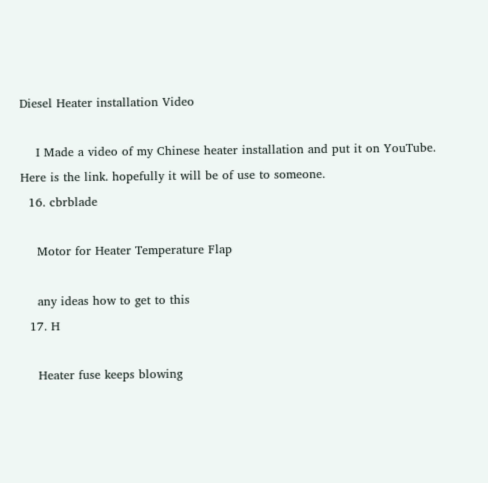Diesel Heater installation Video

    I Made a video of my Chinese heater installation and put it on YouTube. Here is the link. hopefully it will be of use to someone.
  16. cbrblade

    Motor for Heater Temperature Flap

    any ideas how to get to this
  17. H

    Heater fuse keeps blowing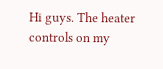Hi guys. The heater controls on my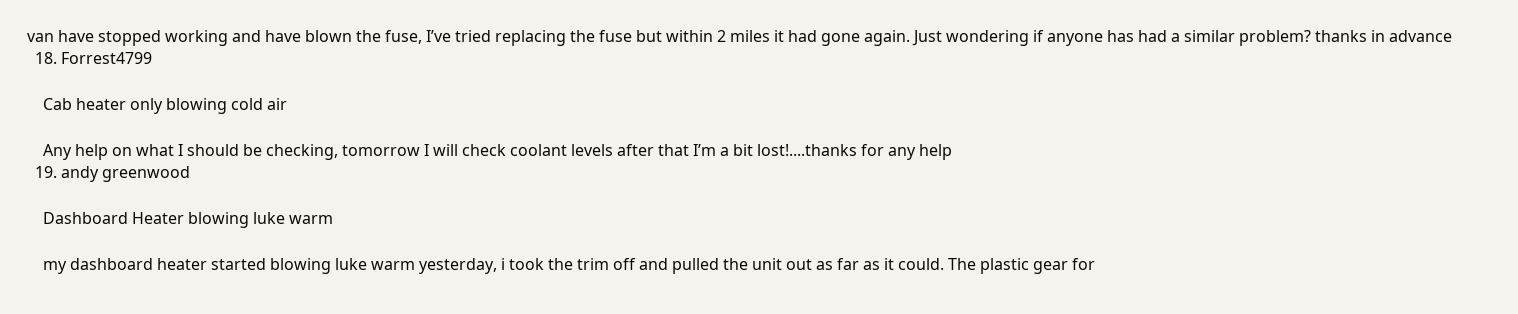van have stopped working and have blown the fuse, I’ve tried replacing the fuse but within 2 miles it had gone again. Just wondering if anyone has had a similar problem? thanks in advance
  18. Forrest4799

    Cab heater only blowing cold air

    Any help on what I should be checking, tomorrow I will check coolant levels after that I’m a bit lost!....thanks for any help
  19. andy greenwood

    Dashboard Heater blowing luke warm

    my dashboard heater started blowing luke warm yesterday, i took the trim off and pulled the unit out as far as it could. The plastic gear for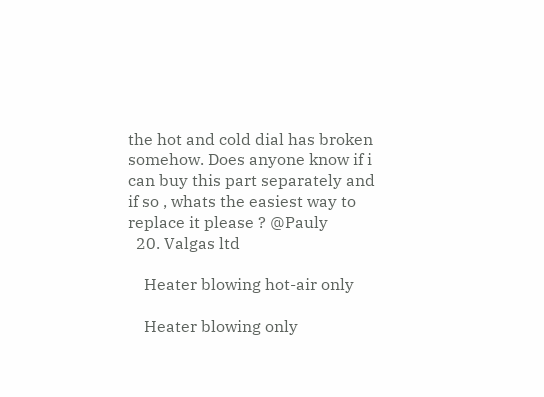the hot and cold dial has broken somehow. Does anyone know if i can buy this part separately and if so , whats the easiest way to replace it please ? @Pauly
  20. Valgas ltd

    Heater blowing hot-air only

    Heater blowing only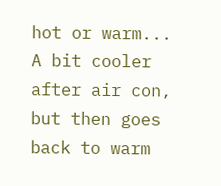hot or warm... A bit cooler after air con, but then goes back to warm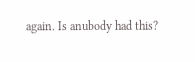again. Is anubody had this?